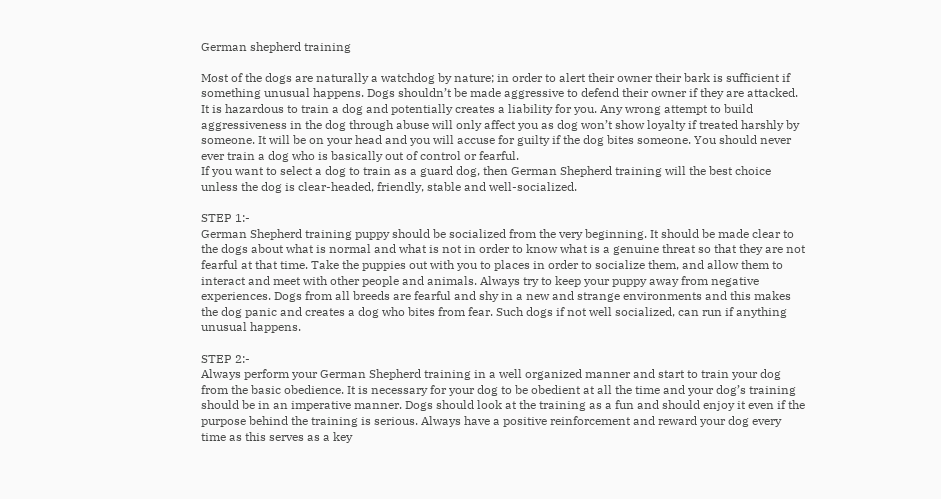German shepherd training

Most of the dogs are naturally a watchdog by nature; in order to alert their owner their bark is sufficient if something unusual happens. Dogs shouldn’t be made aggressive to defend their owner if they are attacked. It is hazardous to train a dog and potentially creates a liability for you. Any wrong attempt to build aggressiveness in the dog through abuse will only affect you as dog won’t show loyalty if treated harshly by someone. It will be on your head and you will accuse for guilty if the dog bites someone. You should never ever train a dog who is basically out of control or fearful.
If you want to select a dog to train as a guard dog, then German Shepherd training will the best choice unless the dog is clear-headed, friendly, stable and well-socialized.

STEP 1:-
German Shepherd training puppy should be socialized from the very beginning. It should be made clear to the dogs about what is normal and what is not in order to know what is a genuine threat so that they are not fearful at that time. Take the puppies out with you to places in order to socialize them, and allow them to interact and meet with other people and animals. Always try to keep your puppy away from negative experiences. Dogs from all breeds are fearful and shy in a new and strange environments and this makes the dog panic and creates a dog who bites from fear. Such dogs if not well socialized, can run if anything unusual happens.

STEP 2:-
Always perform your German Shepherd training in a well organized manner and start to train your dog from the basic obedience. It is necessary for your dog to be obedient at all the time and your dog’s training should be in an imperative manner. Dogs should look at the training as a fun and should enjoy it even if the purpose behind the training is serious. Always have a positive reinforcement and reward your dog every time as this serves as a key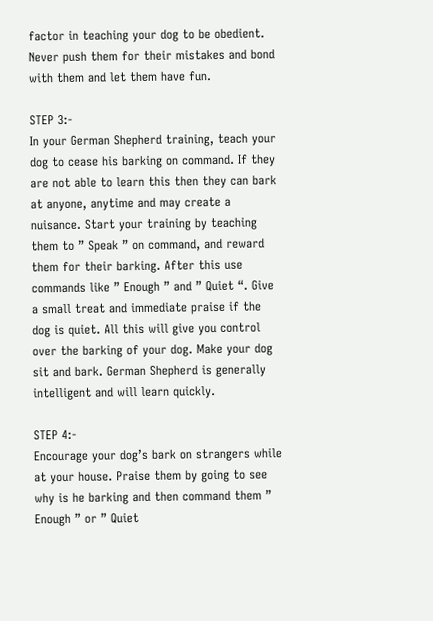factor in teaching your dog to be obedient. Never push them for their mistakes and bond with them and let them have fun.

STEP 3:-
In your German Shepherd training, teach your dog to cease his barking on command. If they are not able to learn this then they can bark at anyone, anytime and may create a nuisance. Start your training by teaching them to ” Speak ” on command, and reward them for their barking. After this use commands like ” Enough ” and ” Quiet “. Give a small treat and immediate praise if the dog is quiet. All this will give you control over the barking of your dog. Make your dog sit and bark. German Shepherd is generally intelligent and will learn quickly.

STEP 4:-
Encourage your dog’s bark on strangers while at your house. Praise them by going to see why is he barking and then command them ” Enough ” or ” Quiet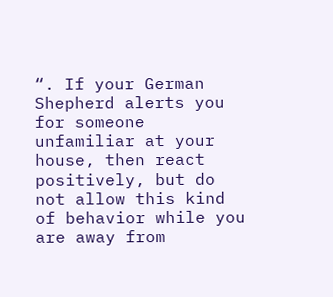“. If your German Shepherd alerts you for someone unfamiliar at your house, then react positively, but do not allow this kind of behavior while you are away from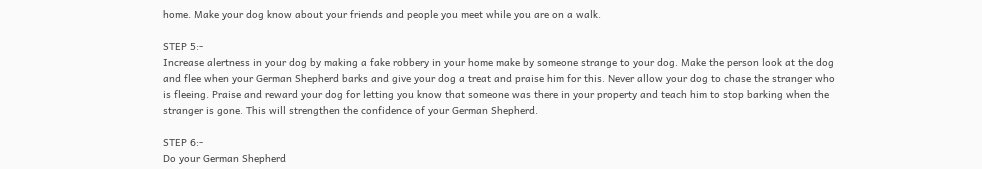home. Make your dog know about your friends and people you meet while you are on a walk.

STEP 5:-
Increase alertness in your dog by making a fake robbery in your home make by someone strange to your dog. Make the person look at the dog and flee when your German Shepherd barks and give your dog a treat and praise him for this. Never allow your dog to chase the stranger who is fleeing. Praise and reward your dog for letting you know that someone was there in your property and teach him to stop barking when the stranger is gone. This will strengthen the confidence of your German Shepherd.

STEP 6:-
Do your German Shepherd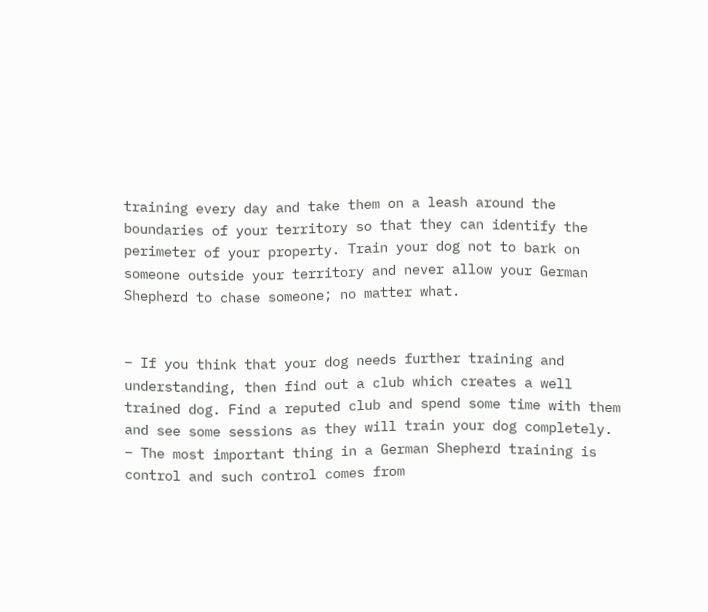training every day and take them on a leash around the boundaries of your territory so that they can identify the perimeter of your property. Train your dog not to bark on someone outside your territory and never allow your German Shepherd to chase someone; no matter what.


– If you think that your dog needs further training and understanding, then find out a club which creates a well trained dog. Find a reputed club and spend some time with them and see some sessions as they will train your dog completely.
– The most important thing in a German Shepherd training is control and such control comes from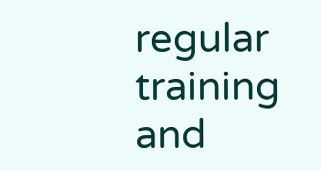regular training and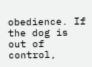obedience. If the dog is out of control,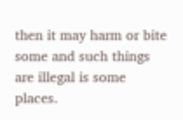then it may harm or bite some and such things are illegal is some places.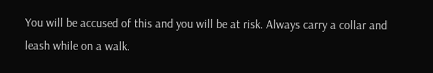You will be accused of this and you will be at risk. Always carry a collar and leash while on a walk.